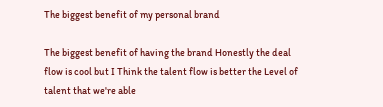The biggest benefit of my personal brand

The biggest benefit of having the brand Honestly the deal flow is cool but I Think the talent flow is better the Level of talent that we're able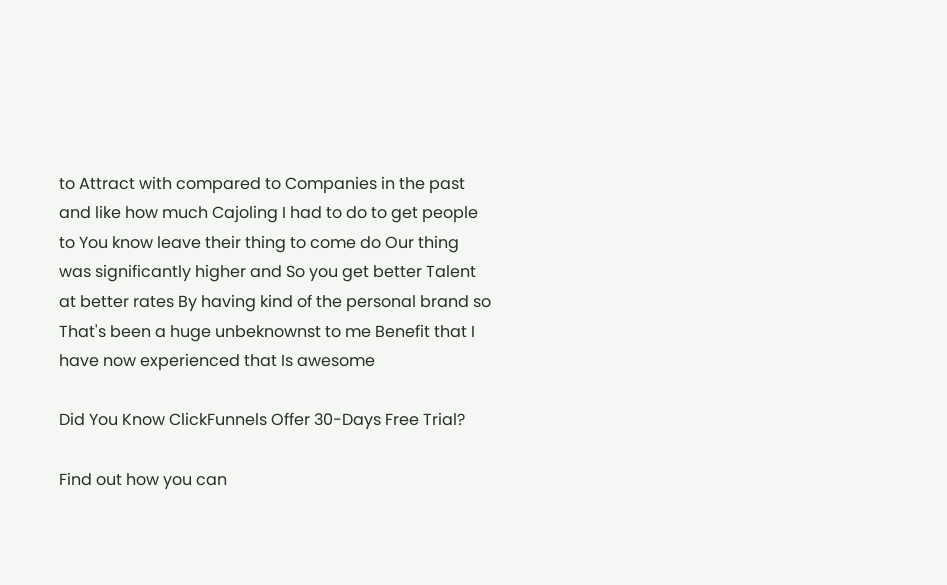to Attract with compared to Companies in the past and like how much Cajoling I had to do to get people to You know leave their thing to come do Our thing was significantly higher and So you get better Talent at better rates By having kind of the personal brand so That's been a huge unbeknownst to me Benefit that I have now experienced that Is awesome

Did You Know ClickFunnels Offer 30-Days Free Trial?

Find out how you can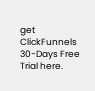get ClickFunnels 30-Days Free Trial here.